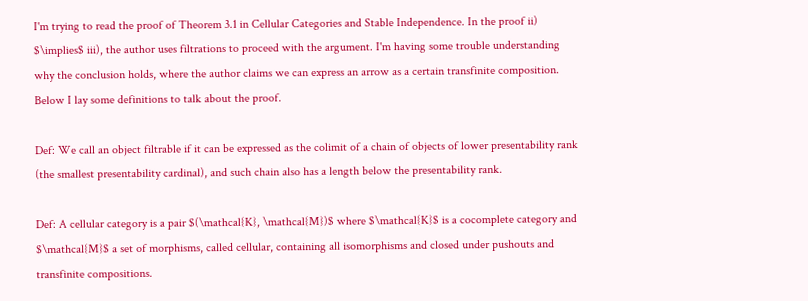I'm trying to read the proof of Theorem 3.1 in Cellular Categories and Stable Independence. In the proof ii) $\implies$ iii), the author uses filtrations to proceed with the argument. I'm having some trouble understanding why the conclusion holds, where the author claims we can express an arrow as a certain transfinite composition. Below I lay some definitions to talk about the proof.

Def: We call an object filtrable if it can be expressed as the colimit of a chain of objects of lower presentability rank (the smallest presentability cardinal), and such chain also has a length below the presentability rank.

Def: A cellular category is a pair $(\mathcal{K}, \mathcal{M})$ where $\mathcal{K}$ is a cocomplete category and $\mathcal{M}$ a set of morphisms, called cellular, containing all isomorphisms and closed under pushouts and transfinite compositions.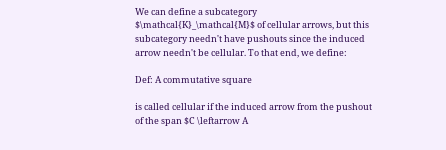We can define a subcategory $\mathcal{K}_\mathcal{M}$ of cellular arrows, but this subcategory needn't have pushouts since the induced arrow needn't be cellular. To that end, we define:

Def: A commutative square

is called cellular if the induced arrow from the pushout of the span $C \leftarrow A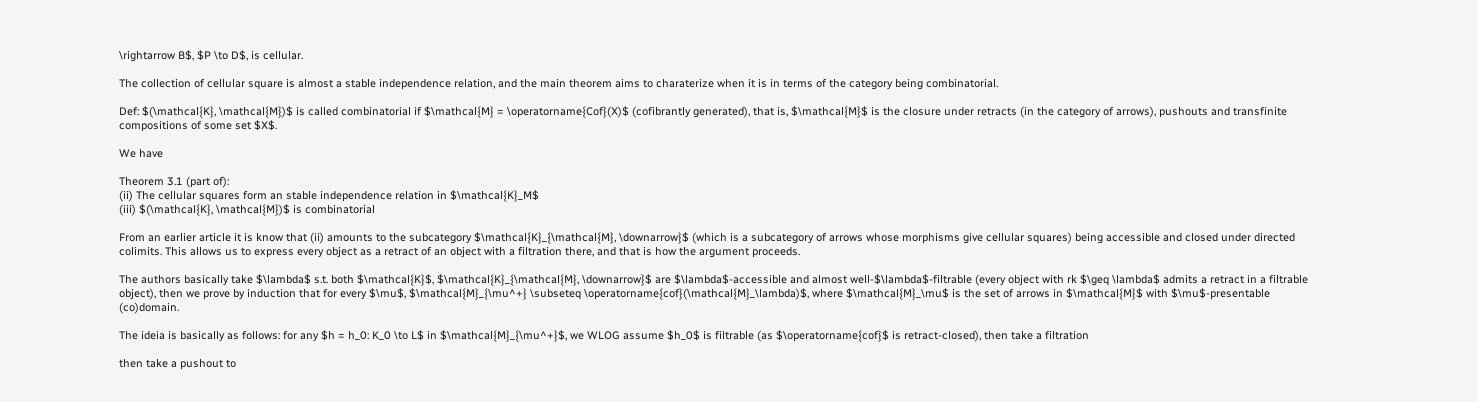\rightarrow B$, $P \to D$, is cellular.

The collection of cellular square is almost a stable independence relation, and the main theorem aims to charaterize when it is in terms of the category being combinatorial.

Def: $(\mathcal{K}, \mathcal{M})$ is called combinatorial if $\mathcal{M} = \operatorname{Cof}(X)$ (cofibrantly generated), that is, $\mathcal{M}$ is the closure under retracts (in the category of arrows), pushouts and transfinite compositions of some set $X$.

We have

Theorem 3.1 (part of):
(ii) The cellular squares form an stable independence relation in $\mathcal{K}_M$
(iii) $(\mathcal{K}, \mathcal{M})$ is combinatorial

From an earlier article it is know that (ii) amounts to the subcategory $\mathcal{K}_{\mathcal{M}, \downarrow}$ (which is a subcategory of arrows whose morphisms give cellular squares) being accessible and closed under directed colimits. This allows us to express every object as a retract of an object with a filtration there, and that is how the argument proceeds.

The authors basically take $\lambda$ s.t. both $\mathcal{K}$, $\mathcal{K}_{\mathcal{M}, \downarrow}$ are $\lambda$-accessible and almost well-$\lambda$-filtrable (every object with rk $\geq \lambda$ admits a retract in a filtrable object), then we prove by induction that for every $\mu$, $\mathcal{M}_{\mu^+} \subseteq \operatorname{cof}(\mathcal{M}_\lambda)$, where $\mathcal{M}_\mu$ is the set of arrows in $\mathcal{M}$ with $\mu$-presentable (co)domain.

The ideia is basically as follows: for any $h = h_0: K_0 \to L$ in $\mathcal{M}_{\mu^+}$, we WLOG assume $h_0$ is filtrable (as $\operatorname{cof}$ is retract-closed), then take a filtration

then take a pushout to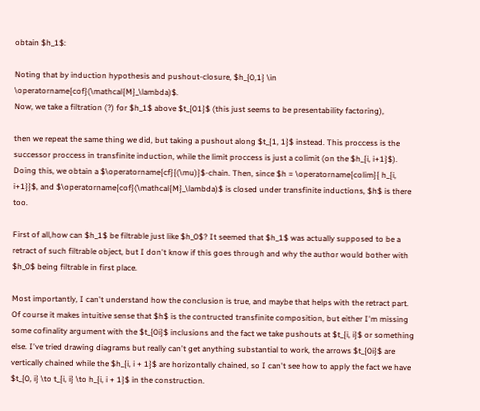obtain $h_1$:

Noting that by induction hypothesis and pushout-closure, $h_{0,1} \in \operatorname{cof}(\mathcal{M}_\lambda)$.
Now, we take a filtration (?) for $h_1$ above $t_{01}$ (this just seems to be presentability factoring),

then we repeat the same thing we did, but taking a pushout along $t_{1, 1}$ instead. This proccess is the successor proccess in transfinite induction, while the limit proccess is just a colimit (on the $h_{i, i+1}$). Doing this, we obtain a $\operatorname{cf}{(\mu)}$-chain. Then, since $h = \operatorname{colim}{ h_{i, i+1}}$, and $\operatorname{cof}(\mathcal{M}_\lambda)$ is closed under transfinite inductions, $h$ is there too.

First of all,how can $h_1$ be filtrable just like $h_0$? It seemed that $h_1$ was actually supposed to be a retract of such filtrable object, but I don't know if this goes through and why the author would bother with $h_0$ being filtrable in first place.

Most importantly, I can't understand how the conclusion is true, and maybe that helps with the retract part. Of course it makes intuitive sense that $h$ is the contructed transfinite composition, but either I'm missing some cofinality argument with the $t_{0i}$ inclusions and the fact we take pushouts at $t_{i, i}$ or something else. I've tried drawing diagrams but really can't get anything substantial to work, the arrows $t_{0i}$ are vertically chained while the $h_{i, i + 1}$ are horizontally chained, so I can't see how to apply the fact we have $t_{0, i} \to t_{i, i} \to h_{i, i + 1}$ in the construction.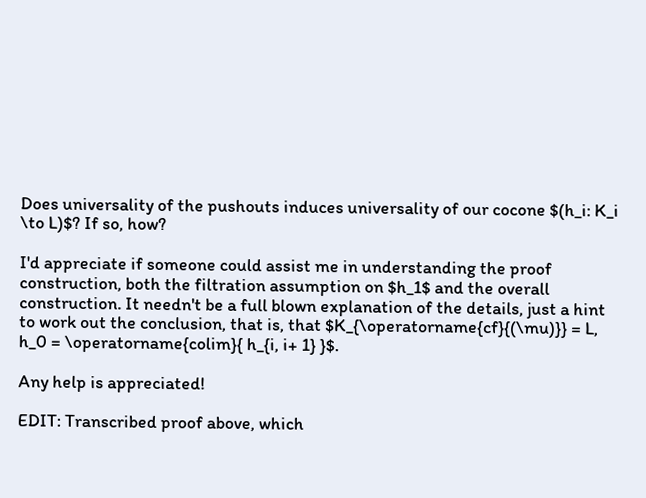Does universality of the pushouts induces universality of our cocone $(h_i: K_i \to L)$? If so, how?

I'd appreciate if someone could assist me in understanding the proof construction, both the filtration assumption on $h_1$ and the overall construction. It needn't be a full blown explanation of the details, just a hint to work out the conclusion, that is, that $K_{\operatorname{cf}{(\mu)}} = L, h_0 = \operatorname{colim}{ h_{i, i+ 1} }$.

Any help is appreciated!

EDIT: Transcribed proof above, which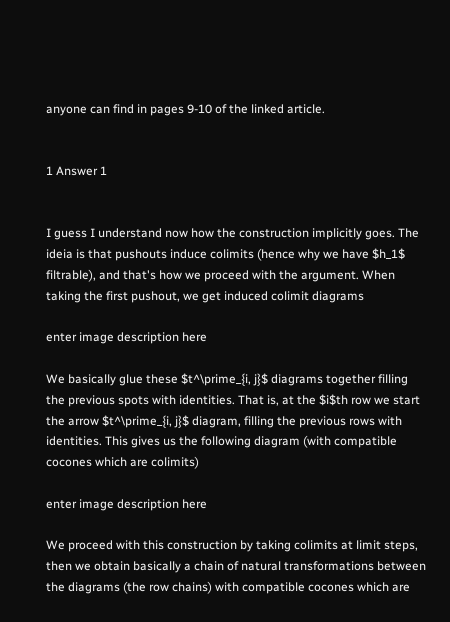anyone can find in pages 9-10 of the linked article.


1 Answer 1


I guess I understand now how the construction implicitly goes. The ideia is that pushouts induce colimits (hence why we have $h_1$ filtrable), and that's how we proceed with the argument. When taking the first pushout, we get induced colimit diagrams

enter image description here

We basically glue these $t^\prime_{i, j}$ diagrams together filling the previous spots with identities. That is, at the $i$th row we start the arrow $t^\prime_{i, j}$ diagram, filling the previous rows with identities. This gives us the following diagram (with compatible cocones which are colimits)

enter image description here

We proceed with this construction by taking colimits at limit steps, then we obtain basically a chain of natural transformations between the diagrams (the row chains) with compatible cocones which are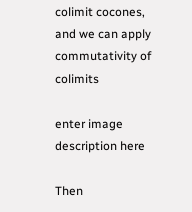colimit cocones, and we can apply commutativity of colimits

enter image description here

Then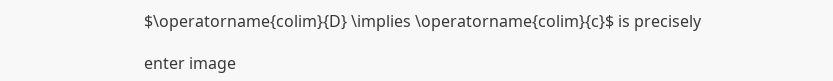$\operatorname{colim}{D} \implies \operatorname{colim}{c}$ is precisely

enter image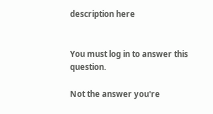description here


You must log in to answer this question.

Not the answer you're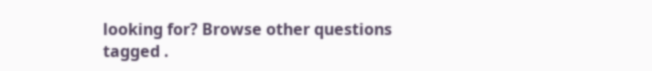looking for? Browse other questions tagged .